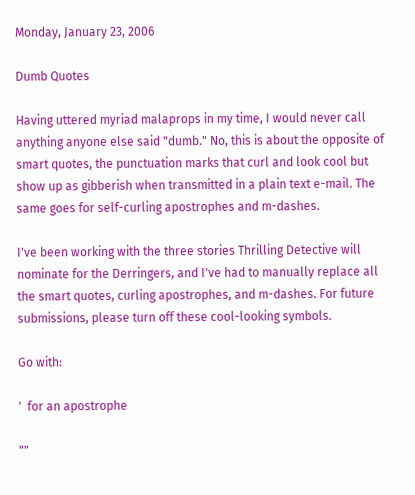Monday, January 23, 2006

Dumb Quotes

Having uttered myriad malaprops in my time, I would never call anything anyone else said "dumb." No, this is about the opposite of smart quotes, the punctuation marks that curl and look cool but show up as gibberish when transmitted in a plain text e-mail. The same goes for self-curling apostrophes and m-dashes.

I've been working with the three stories Thrilling Detective will nominate for the Derringers, and I've had to manually replace all the smart quotes, curling apostrophes, and m-dashes. For future submissions, please turn off these cool-looking symbols.

Go with:

'  for an apostrophe

""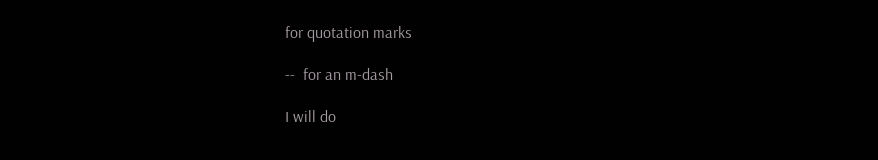for quotation marks

--  for an m-dash

I will do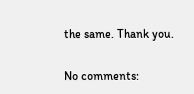the same. Thank you.

No comments: